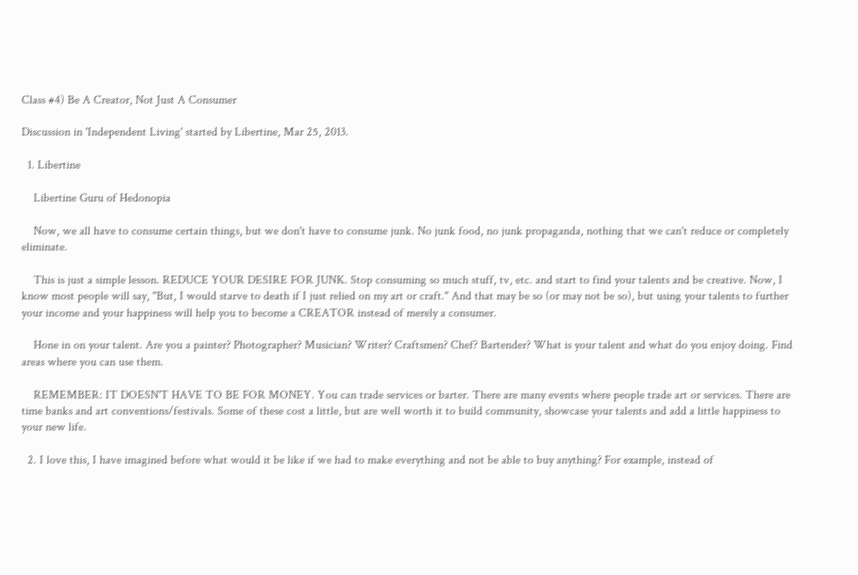Class #4) Be A Creator, Not Just A Consumer

Discussion in 'Independent Living' started by Libertine, Mar 25, 2013.

  1. Libertine

    Libertine Guru of Hedonopia

    Now, we all have to consume certain things, but we don't have to consume junk. No junk food, no junk propaganda, nothing that we can't reduce or completely eliminate.

    This is just a simple lesson. REDUCE YOUR DESIRE FOR JUNK. Stop consuming so much stuff, tv, etc. and start to find your talents and be creative. Now, I know most people will say, "But, I would starve to death if I just relied on my art or craft." And that may be so (or may not be so), but using your talents to further your income and your happiness will help you to become a CREATOR instead of merely a consumer.

    Hone in on your talent. Are you a painter? Photographer? Musician? Writer? Craftsmen? Chef? Bartender? What is your talent and what do you enjoy doing. Find areas where you can use them.

    REMEMBER: IT DOESN'T HAVE TO BE FOR MONEY. You can trade services or barter. There are many events where people trade art or services. There are time banks and art conventions/festivals. Some of these cost a little, but are well worth it to build community, showcase your talents and add a little happiness to your new life.

  2. I love this, I have imagined before what would it be like if we had to make everything and not be able to buy anything? For example, instead of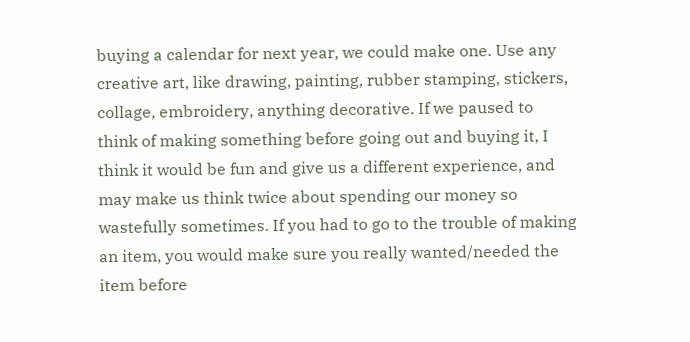buying a calendar for next year, we could make one. Use any creative art, like drawing, painting, rubber stamping, stickers, collage, embroidery, anything decorative. If we paused to think of making something before going out and buying it, I think it would be fun and give us a different experience, and may make us think twice about spending our money so wastefully sometimes. If you had to go to the trouble of making an item, you would make sure you really wanted/needed the item before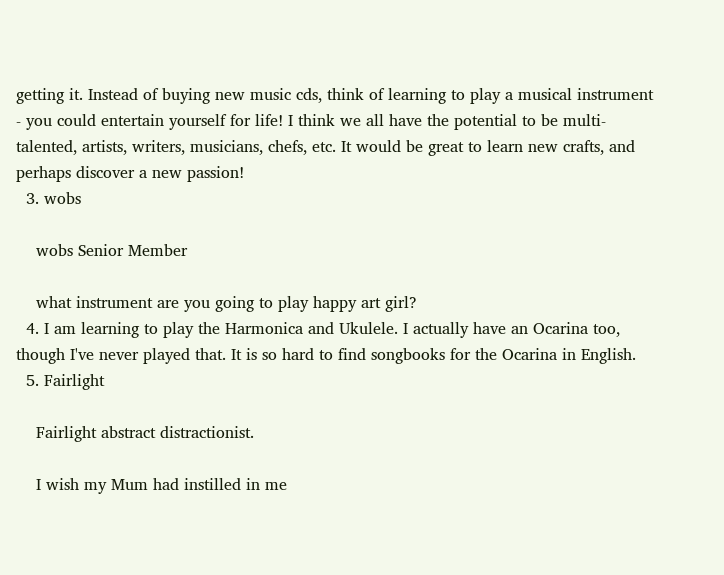getting it. Instead of buying new music cds, think of learning to play a musical instrument - you could entertain yourself for life! I think we all have the potential to be multi-talented, artists, writers, musicians, chefs, etc. It would be great to learn new crafts, and perhaps discover a new passion!
  3. wobs

    wobs Senior Member

    what instrument are you going to play happy art girl?
  4. I am learning to play the Harmonica and Ukulele. I actually have an Ocarina too, though I've never played that. It is so hard to find songbooks for the Ocarina in English.
  5. Fairlight

    Fairlight abstract distractionist.

    I wish my Mum had instilled in me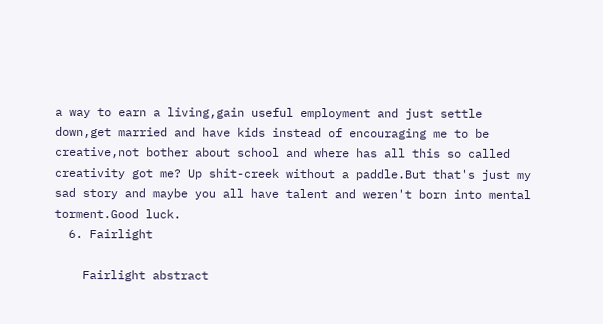a way to earn a living,gain useful employment and just settle down,get married and have kids instead of encouraging me to be creative,not bother about school and where has all this so called creativity got me? Up shit-creek without a paddle.But that's just my sad story and maybe you all have talent and weren't born into mental torment.Good luck.
  6. Fairlight

    Fairlight abstract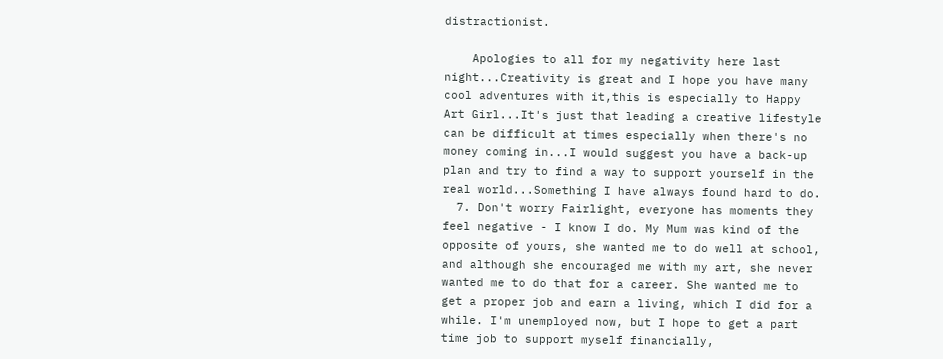distractionist.

    Apologies to all for my negativity here last night...Creativity is great and I hope you have many cool adventures with it,this is especially to Happy Art Girl...It's just that leading a creative lifestyle can be difficult at times especially when there's no money coming in...I would suggest you have a back-up plan and try to find a way to support yourself in the real world...Something I have always found hard to do.
  7. Don't worry Fairlight, everyone has moments they feel negative - I know I do. My Mum was kind of the opposite of yours, she wanted me to do well at school, and although she encouraged me with my art, she never wanted me to do that for a career. She wanted me to get a proper job and earn a living, which I did for a while. I'm unemployed now, but I hope to get a part time job to support myself financially,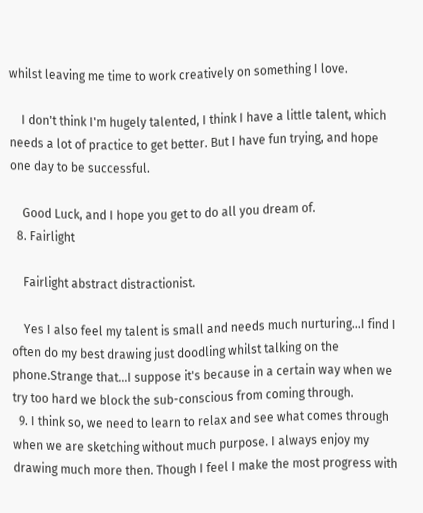whilst leaving me time to work creatively on something I love.

    I don't think I'm hugely talented, I think I have a little talent, which needs a lot of practice to get better. But I have fun trying, and hope one day to be successful.

    Good Luck, and I hope you get to do all you dream of.
  8. Fairlight

    Fairlight abstract distractionist.

    Yes I also feel my talent is small and needs much nurturing...I find I often do my best drawing just doodling whilst talking on the phone.Strange that...I suppose it's because in a certain way when we try too hard we block the sub-conscious from coming through.
  9. I think so, we need to learn to relax and see what comes through when we are sketching without much purpose. I always enjoy my drawing much more then. Though I feel I make the most progress with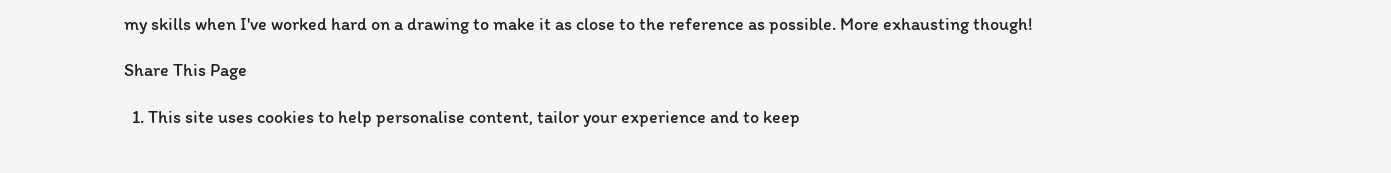my skills when I've worked hard on a drawing to make it as close to the reference as possible. More exhausting though!

Share This Page

  1. This site uses cookies to help personalise content, tailor your experience and to keep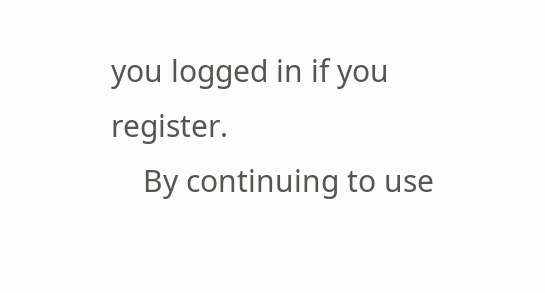you logged in if you register.
    By continuing to use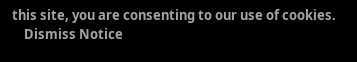this site, you are consenting to our use of cookies.
    Dismiss Notice